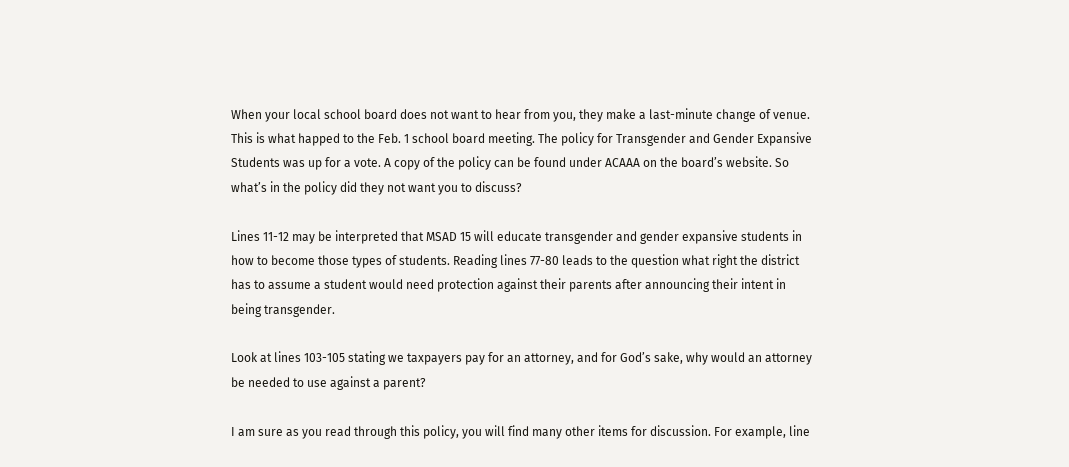When your local school board does not want to hear from you, they make a last-minute change of venue. This is what happed to the Feb. 1 school board meeting. The policy for Transgender and Gender Expansive Students was up for a vote. A copy of the policy can be found under ACAAA on the board’s website. So what’s in the policy did they not want you to discuss?

Lines 11-12 may be interpreted that MSAD 15 will educate transgender and gender expansive students in how to become those types of students. Reading lines 77-80 leads to the question what right the district has to assume a student would need protection against their parents after announcing their intent in being transgender.

Look at lines 103-105 stating we taxpayers pay for an attorney, and for God’s sake, why would an attorney be needed to use against a parent?

I am sure as you read through this policy, you will find many other items for discussion. For example, line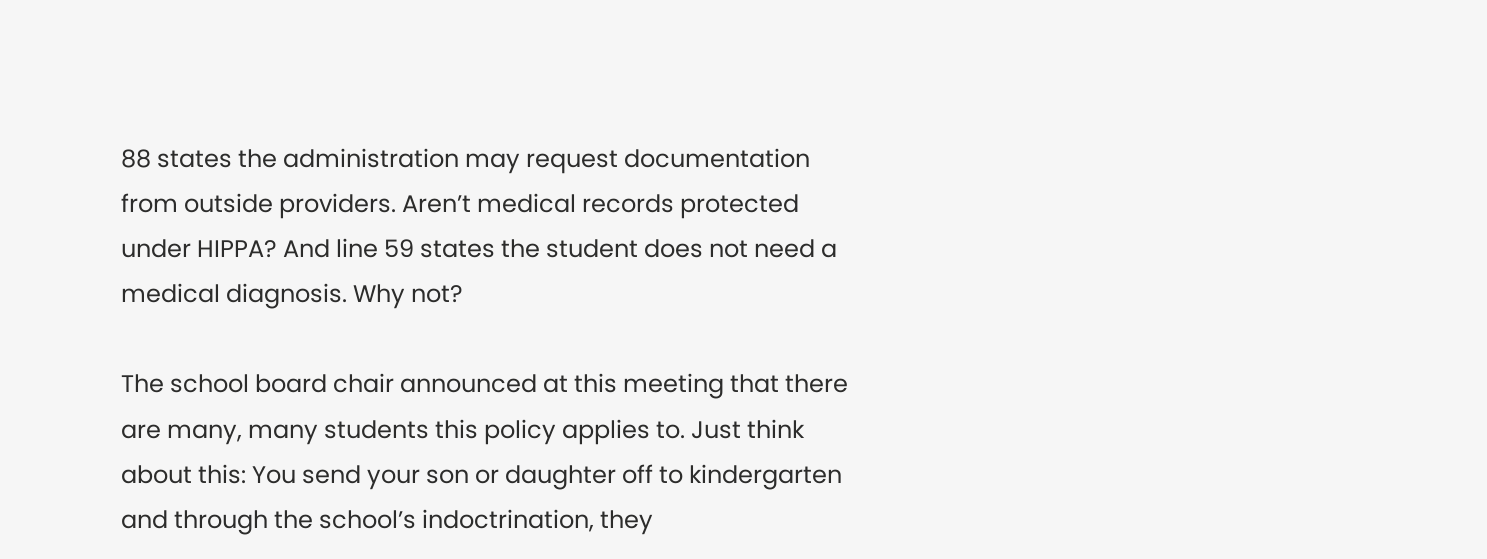88 states the administration may request documentation from outside providers. Aren’t medical records protected under HIPPA? And line 59 states the student does not need a medical diagnosis. Why not?

The school board chair announced at this meeting that there are many, many students this policy applies to. Just think about this: You send your son or daughter off to kindergarten and through the school’s indoctrination, they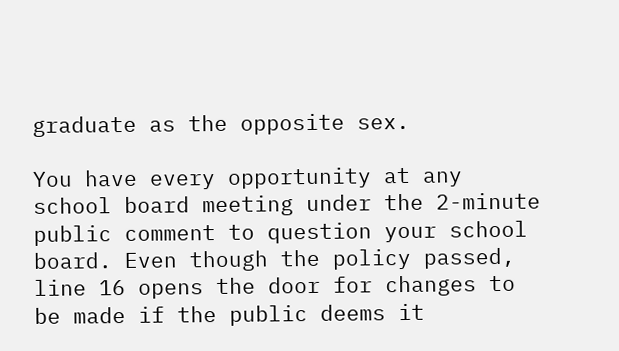graduate as the opposite sex.

You have every opportunity at any school board meeting under the 2-minute public comment to question your school board. Even though the policy passed, line 16 opens the door for changes to be made if the public deems it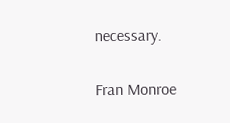necessary.

Fran Monroe